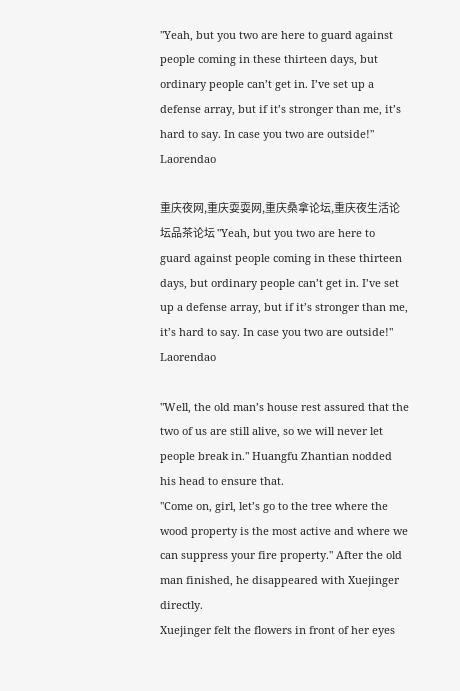"Yeah, but you two are here to guard against people coming in these thirteen days, but ordinary people can’t get in. I’ve set up a defense array, but if it’s stronger than me, it’s hard to say. In case you two are outside!" Laorendao

重庆夜网,重庆耍耍网,重庆桑拿论坛,重庆夜生活论坛品茶论坛 "Yeah, but you two are here to guard against people coming in these thirteen days, but ordinary people can’t get in. I’ve set up a defense array, but if it’s stronger than me, it’s hard to say. In case you two are outside!" Laorendao

"Well, the old man’s house rest assured that the two of us are still alive, so we will never let people break in." Huangfu Zhantian nodded his head to ensure that.
"Come on, girl, let’s go to the tree where the wood property is the most active and where we can suppress your fire property." After the old man finished, he disappeared with Xuejinger directly.
Xuejinger felt the flowers in front of her eyes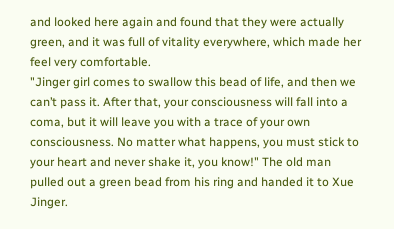and looked here again and found that they were actually green, and it was full of vitality everywhere, which made her feel very comfortable.
"Jinger girl comes to swallow this bead of life, and then we can’t pass it. After that, your consciousness will fall into a coma, but it will leave you with a trace of your own consciousness. No matter what happens, you must stick to your heart and never shake it, you know!" The old man pulled out a green bead from his ring and handed it to Xue Jinger.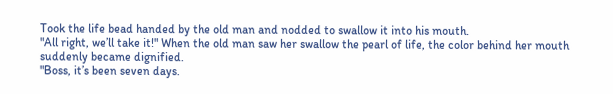Took the life bead handed by the old man and nodded to swallow it into his mouth.
"All right, we’ll take it!" When the old man saw her swallow the pearl of life, the color behind her mouth suddenly became dignified.
"Boss, it’s been seven days.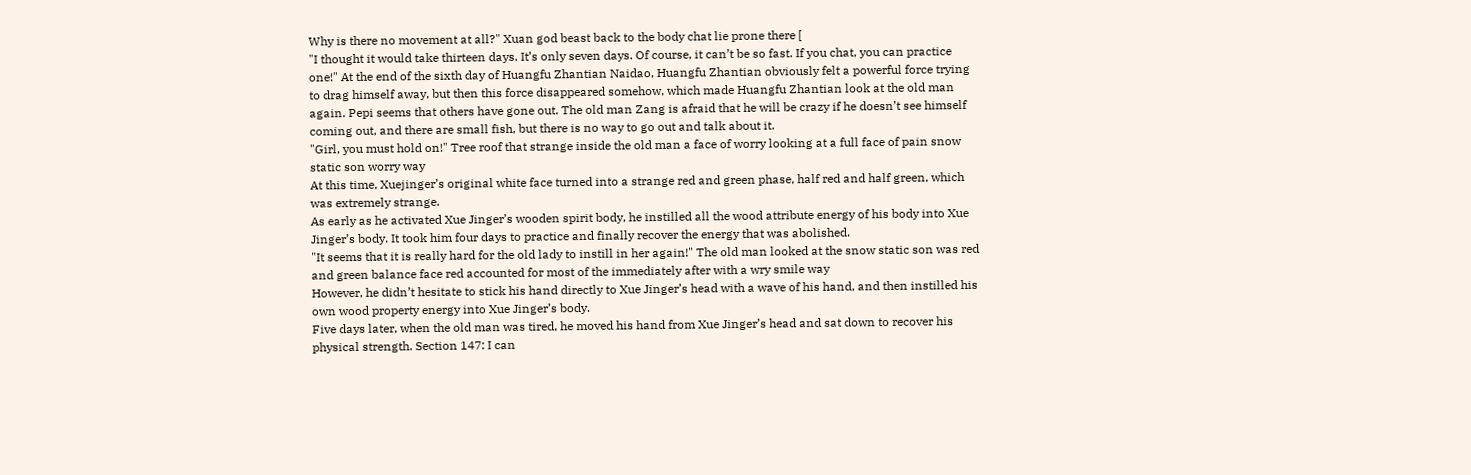Why is there no movement at all?" Xuan god beast back to the body chat lie prone there [
"I thought it would take thirteen days. It’s only seven days. Of course, it can’t be so fast. If you chat, you can practice one!" At the end of the sixth day of Huangfu Zhantian Naidao, Huangfu Zhantian obviously felt a powerful force trying to drag himself away, but then this force disappeared somehow, which made Huangfu Zhantian look at the old man again. Pepi seems that others have gone out. The old man Zang is afraid that he will be crazy if he doesn’t see himself coming out, and there are small fish, but there is no way to go out and talk about it.
"Girl, you must hold on!" Tree roof that strange inside the old man a face of worry looking at a full face of pain snow static son worry way
At this time, Xuejinger’s original white face turned into a strange red and green phase, half red and half green, which was extremely strange.
As early as he activated Xue Jinger’s wooden spirit body, he instilled all the wood attribute energy of his body into Xue Jinger’s body. It took him four days to practice and finally recover the energy that was abolished.
"It seems that it is really hard for the old lady to instill in her again!" The old man looked at the snow static son was red and green balance face red accounted for most of the immediately after with a wry smile way
However, he didn’t hesitate to stick his hand directly to Xue Jinger’s head with a wave of his hand, and then instilled his own wood property energy into Xue Jinger’s body.
Five days later, when the old man was tired, he moved his hand from Xue Jinger’s head and sat down to recover his physical strength. Section 147: I can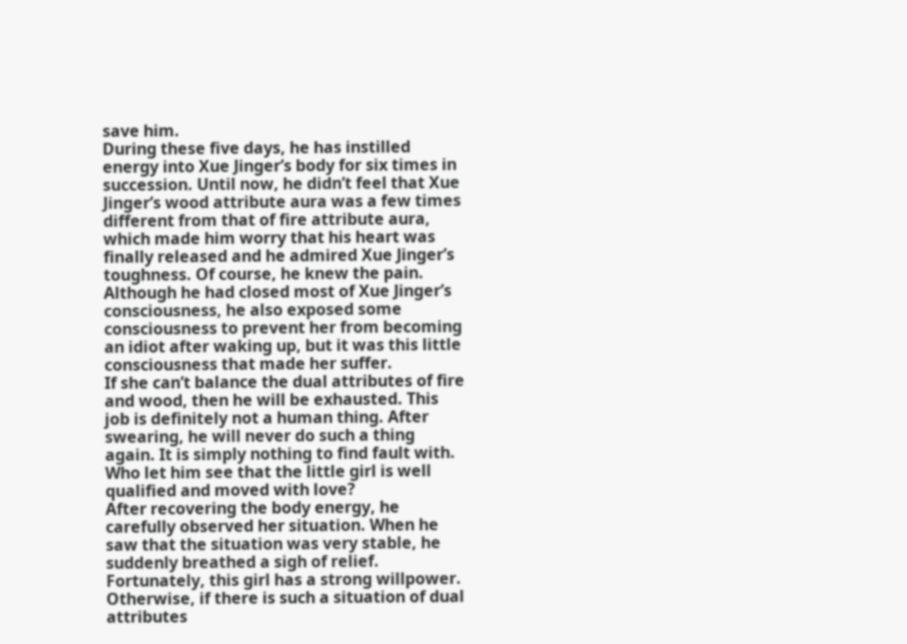save him.
During these five days, he has instilled energy into Xue Jinger’s body for six times in succession. Until now, he didn’t feel that Xue Jinger’s wood attribute aura was a few times different from that of fire attribute aura, which made him worry that his heart was finally released and he admired Xue Jinger’s toughness. Of course, he knew the pain. Although he had closed most of Xue Jinger’s consciousness, he also exposed some consciousness to prevent her from becoming an idiot after waking up, but it was this little consciousness that made her suffer.
If she can’t balance the dual attributes of fire and wood, then he will be exhausted. This job is definitely not a human thing. After swearing, he will never do such a thing again. It is simply nothing to find fault with. Who let him see that the little girl is well qualified and moved with love?
After recovering the body energy, he carefully observed her situation. When he saw that the situation was very stable, he suddenly breathed a sigh of relief. Fortunately, this girl has a strong willpower. Otherwise, if there is such a situation of dual attributes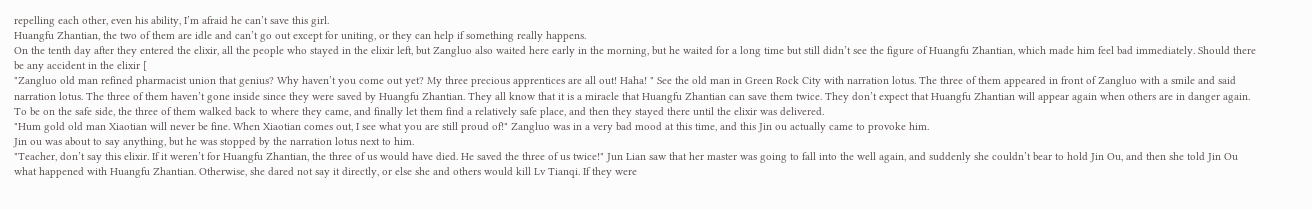repelling each other, even his ability, I’m afraid he can’t save this girl.
Huangfu Zhantian, the two of them are idle and can’t go out except for uniting, or they can help if something really happens.
On the tenth day after they entered the elixir, all the people who stayed in the elixir left, but Zangluo also waited here early in the morning, but he waited for a long time but still didn’t see the figure of Huangfu Zhantian, which made him feel bad immediately. Should there be any accident in the elixir [
"Zangluo old man refined pharmacist union that genius? Why haven’t you come out yet? My three precious apprentices are all out! Haha! " See the old man in Green Rock City with narration lotus. The three of them appeared in front of Zangluo with a smile and said narration lotus. The three of them haven’t gone inside since they were saved by Huangfu Zhantian. They all know that it is a miracle that Huangfu Zhantian can save them twice. They don’t expect that Huangfu Zhantian will appear again when others are in danger again. To be on the safe side, the three of them walked back to where they came, and finally let them find a relatively safe place, and then they stayed there until the elixir was delivered.
"Hum gold old man Xiaotian will never be fine. When Xiaotian comes out, I see what you are still proud of!" Zangluo was in a very bad mood at this time, and this Jin ou actually came to provoke him.
Jin ou was about to say anything, but he was stopped by the narration lotus next to him.
"Teacher, don’t say this elixir. If it weren’t for Huangfu Zhantian, the three of us would have died. He saved the three of us twice!" Jun Lian saw that her master was going to fall into the well again, and suddenly she couldn’t bear to hold Jin Ou, and then she told Jin Ou what happened with Huangfu Zhantian. Otherwise, she dared not say it directly, or else she and others would kill Lv Tianqi. If they were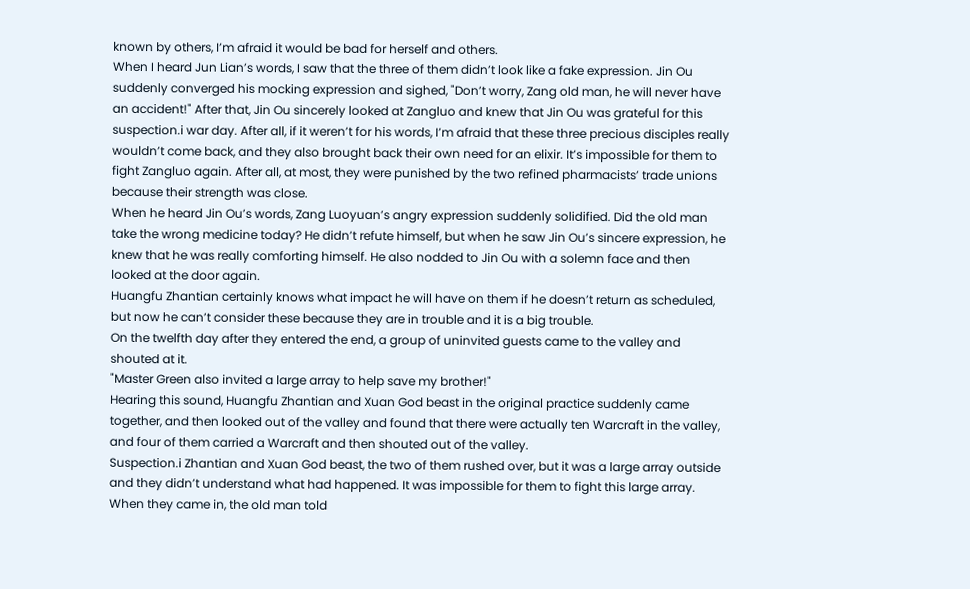known by others, I’m afraid it would be bad for herself and others.
When I heard Jun Lian’s words, I saw that the three of them didn’t look like a fake expression. Jin Ou suddenly converged his mocking expression and sighed, "Don’t worry, Zang old man, he will never have an accident!" After that, Jin Ou sincerely looked at Zangluo and knew that Jin Ou was grateful for this suspection.i war day. After all, if it weren’t for his words, I’m afraid that these three precious disciples really wouldn’t come back, and they also brought back their own need for an elixir. It’s impossible for them to fight Zangluo again. After all, at most, they were punished by the two refined pharmacists’ trade unions because their strength was close.
When he heard Jin Ou’s words, Zang Luoyuan’s angry expression suddenly solidified. Did the old man take the wrong medicine today? He didn’t refute himself, but when he saw Jin Ou’s sincere expression, he knew that he was really comforting himself. He also nodded to Jin Ou with a solemn face and then looked at the door again.
Huangfu Zhantian certainly knows what impact he will have on them if he doesn’t return as scheduled, but now he can’t consider these because they are in trouble and it is a big trouble.
On the twelfth day after they entered the end, a group of uninvited guests came to the valley and shouted at it.
"Master Green also invited a large array to help save my brother!"
Hearing this sound, Huangfu Zhantian and Xuan God beast in the original practice suddenly came together, and then looked out of the valley and found that there were actually ten Warcraft in the valley, and four of them carried a Warcraft and then shouted out of the valley.
Suspection.i Zhantian and Xuan God beast, the two of them rushed over, but it was a large array outside and they didn’t understand what had happened. It was impossible for them to fight this large array. When they came in, the old man told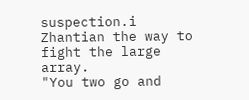suspection.i Zhantian the way to fight the large array.
"You two go and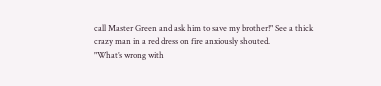call Master Green and ask him to save my brother!" See a thick crazy man in a red dress on fire anxiously shouted.
"What’s wrong with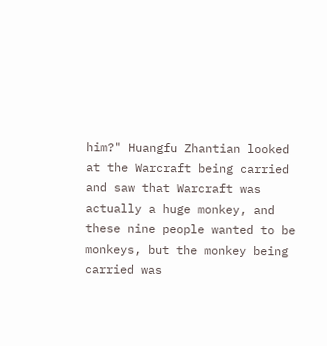him?" Huangfu Zhantian looked at the Warcraft being carried and saw that Warcraft was actually a huge monkey, and these nine people wanted to be monkeys, but the monkey being carried was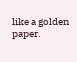like a golden paper.